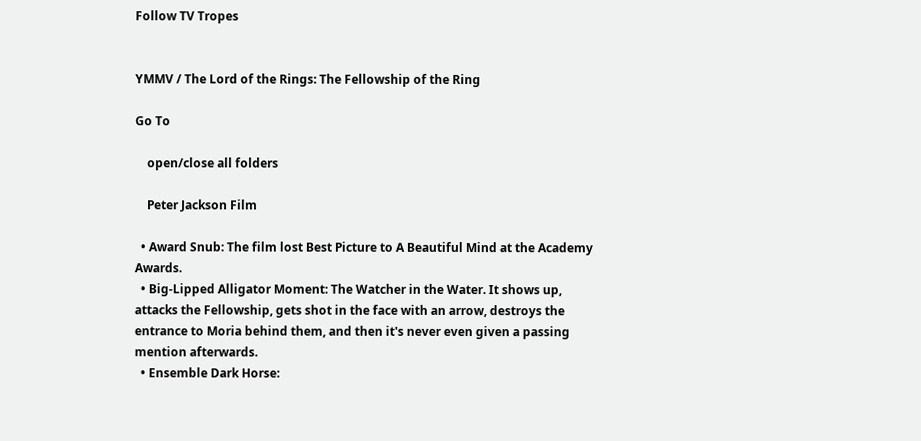Follow TV Tropes


YMMV / The Lord of the Rings: The Fellowship of the Ring

Go To

    open/close all folders

    Peter Jackson Film

  • Award Snub: The film lost Best Picture to A Beautiful Mind at the Academy Awards.
  • Big-Lipped Alligator Moment: The Watcher in the Water. It shows up, attacks the Fellowship, gets shot in the face with an arrow, destroys the entrance to Moria behind them, and then it's never even given a passing mention afterwards.
  • Ensemble Dark Horse: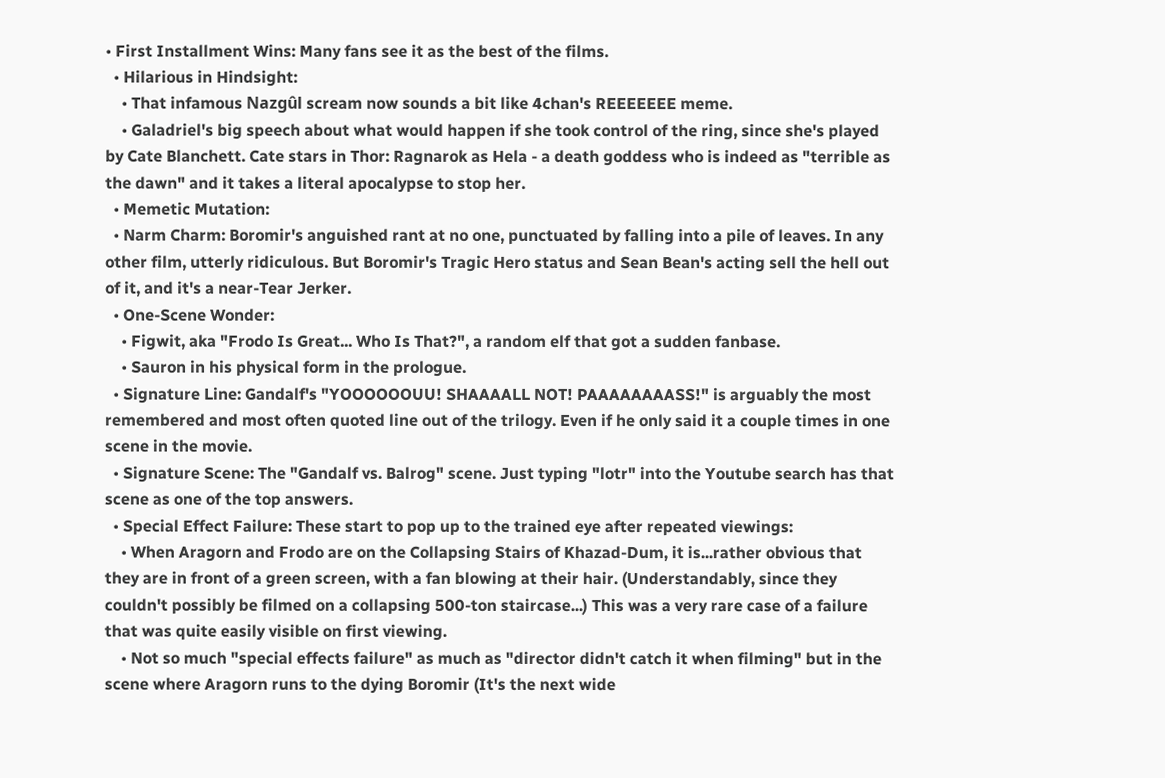• First Installment Wins: Many fans see it as the best of the films.
  • Hilarious in Hindsight:
    • That infamous Nazgûl scream now sounds a bit like 4chan's REEEEEEE meme.
    • Galadriel's big speech about what would happen if she took control of the ring, since she's played by Cate Blanchett. Cate stars in Thor: Ragnarok as Hela - a death goddess who is indeed as "terrible as the dawn" and it takes a literal apocalypse to stop her.
  • Memetic Mutation:
  • Narm Charm: Boromir's anguished rant at no one, punctuated by falling into a pile of leaves. In any other film, utterly ridiculous. But Boromir's Tragic Hero status and Sean Bean's acting sell the hell out of it, and it's a near-Tear Jerker.
  • One-Scene Wonder:
    • Figwit, aka "Frodo Is Great... Who Is That?", a random elf that got a sudden fanbase.
    • Sauron in his physical form in the prologue.
  • Signature Line: Gandalf's "YOOOOOOUU! SHAAAALL NOT! PAAAAAAAASS!" is arguably the most remembered and most often quoted line out of the trilogy. Even if he only said it a couple times in one scene in the movie.
  • Signature Scene: The "Gandalf vs. Balrog" scene. Just typing "lotr" into the Youtube search has that scene as one of the top answers.
  • Special Effect Failure: These start to pop up to the trained eye after repeated viewings:
    • When Aragorn and Frodo are on the Collapsing Stairs of Khazad-Dum, it is...rather obvious that they are in front of a green screen, with a fan blowing at their hair. (Understandably, since they couldn't possibly be filmed on a collapsing 500-ton staircase...) This was a very rare case of a failure that was quite easily visible on first viewing.
    • Not so much "special effects failure" as much as "director didn't catch it when filming" but in the scene where Aragorn runs to the dying Boromir (It's the next wide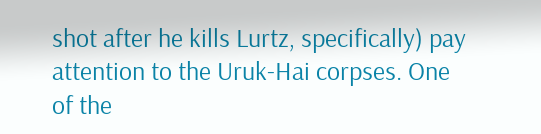shot after he kills Lurtz, specifically) pay attention to the Uruk-Hai corpses. One of the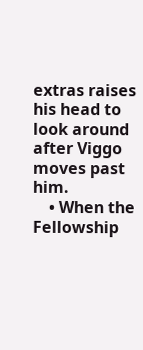extras raises his head to look around after Viggo moves past him.
    • When the Fellowship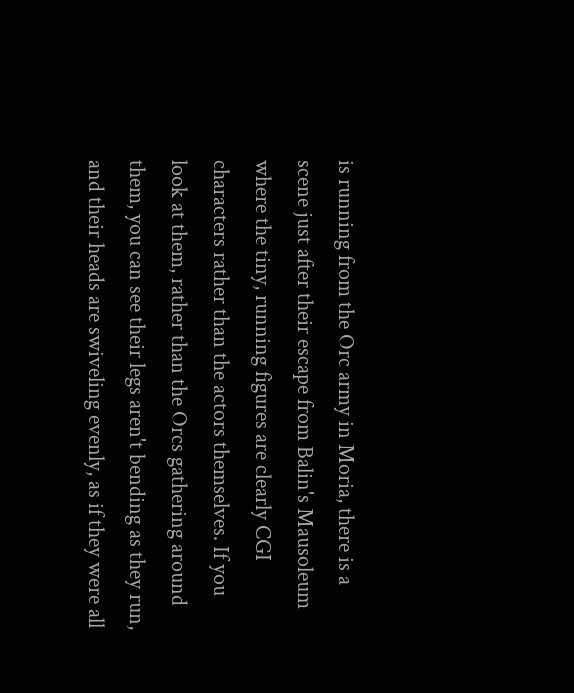is running from the Orc army in Moria, there is a scene just after their escape from Balin's Mausoleum where the tiny, running figures are clearly CGI characters rather than the actors themselves. If you look at them, rather than the Orcs gathering around them, you can see their legs aren't bending as they run, and their heads are swiveling evenly, as if they were all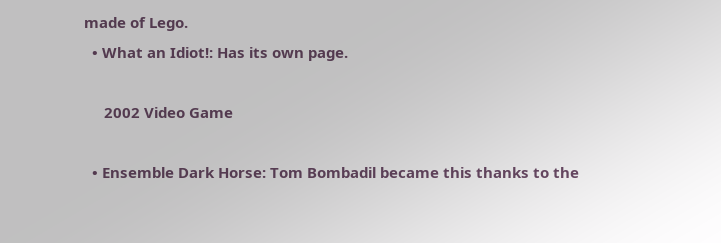made of Lego.
  • What an Idiot!: Has its own page.

     2002 Video Game

  • Ensemble Dark Horse: Tom Bombadil became this thanks to the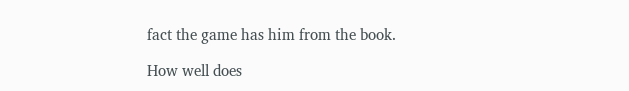fact the game has him from the book.

How well does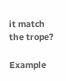it match the trope?

Example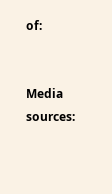of:


Media sources: